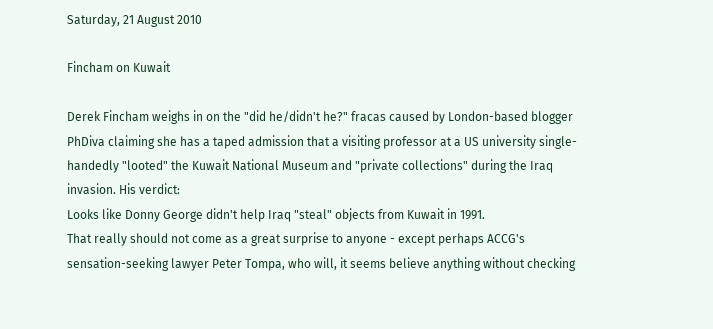Saturday, 21 August 2010

Fincham on Kuwait

Derek Fincham weighs in on the "did he/didn't he?" fracas caused by London-based blogger PhDiva claiming she has a taped admission that a visiting professor at a US university single-handedly "looted" the Kuwait National Museum and "private collections" during the Iraq invasion. His verdict:
Looks like Donny George didn't help Iraq "steal" objects from Kuwait in 1991.
That really should not come as a great surprise to anyone - except perhaps ACCG's sensation-seeking lawyer Peter Tompa, who will, it seems believe anything without checking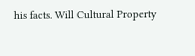his facts. Will Cultural Property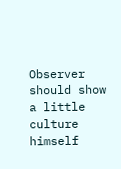Observer should show a little culture himself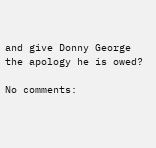and give Donny George the apology he is owed?

No comments: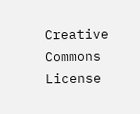Creative Commons License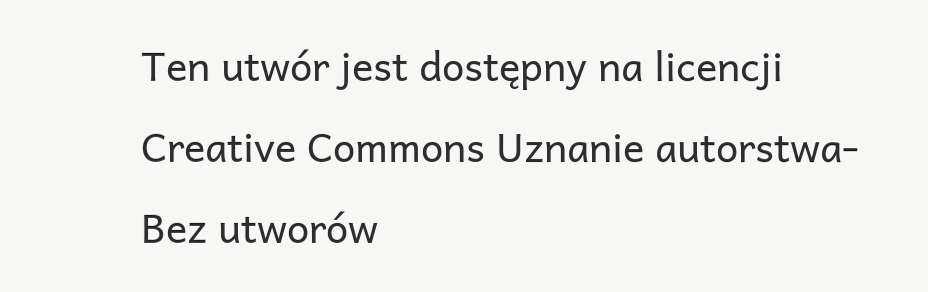Ten utwór jest dostępny na licencji Creative Commons Uznanie autorstwa-Bez utworów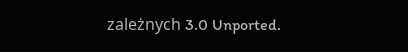zależnych 3.0 Unported.